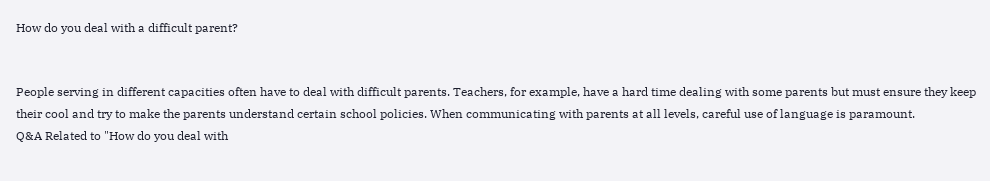How do you deal with a difficult parent?


People serving in different capacities often have to deal with difficult parents. Teachers, for example, have a hard time dealing with some parents but must ensure they keep their cool and try to make the parents understand certain school policies. When communicating with parents at all levels, careful use of language is paramount.
Q&A Related to "How do you deal with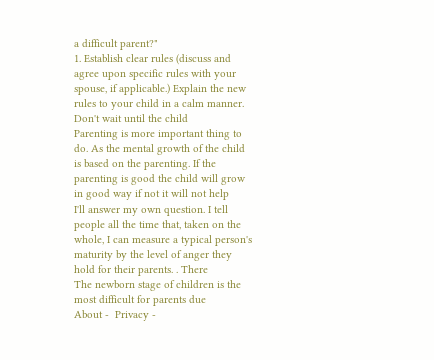a difficult parent?"
1. Establish clear rules (discuss and agree upon specific rules with your spouse, if applicable.) Explain the new rules to your child in a calm manner. Don't wait until the child
Parenting is more important thing to do. As the mental growth of the child is based on the parenting. If the parenting is good the child will grow in good way if not it will not help
I'll answer my own question. I tell people all the time that, taken on the whole, I can measure a typical person's maturity by the level of anger they hold for their parents. . There
The newborn stage of children is the most difficult for parents due
About -  Privacy -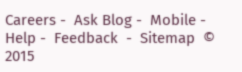Careers -  Ask Blog -  Mobile -  Help -  Feedback  -  Sitemap  © 2015